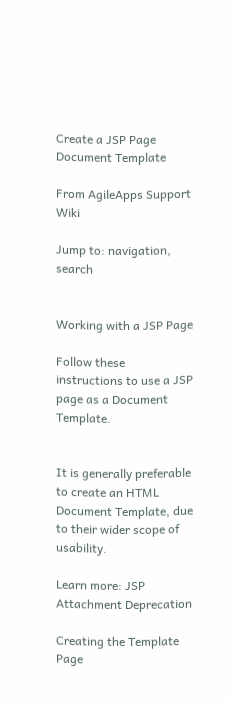Create a JSP Page Document Template

From AgileApps Support Wiki

Jump to: navigation, search


Working with a JSP Page

Follow these instructions to use a JSP page as a Document Template.


It is generally preferable to create an HTML Document Template, due to their wider scope of usability.

Learn more: JSP Attachment Deprecation

Creating the Template Page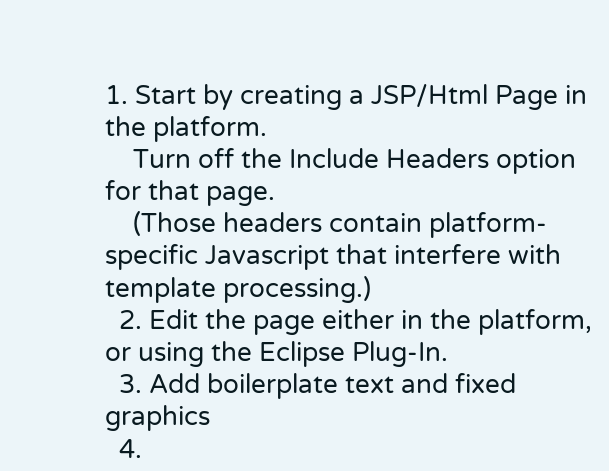1. Start by creating a JSP/Html Page in the platform.
    Turn off the Include Headers option for that page.
    (Those headers contain platform-specific Javascript that interfere with template processing.)
  2. Edit the page either in the platform, or using the Eclipse Plug-In.
  3. Add boilerplate text and fixed graphics
  4.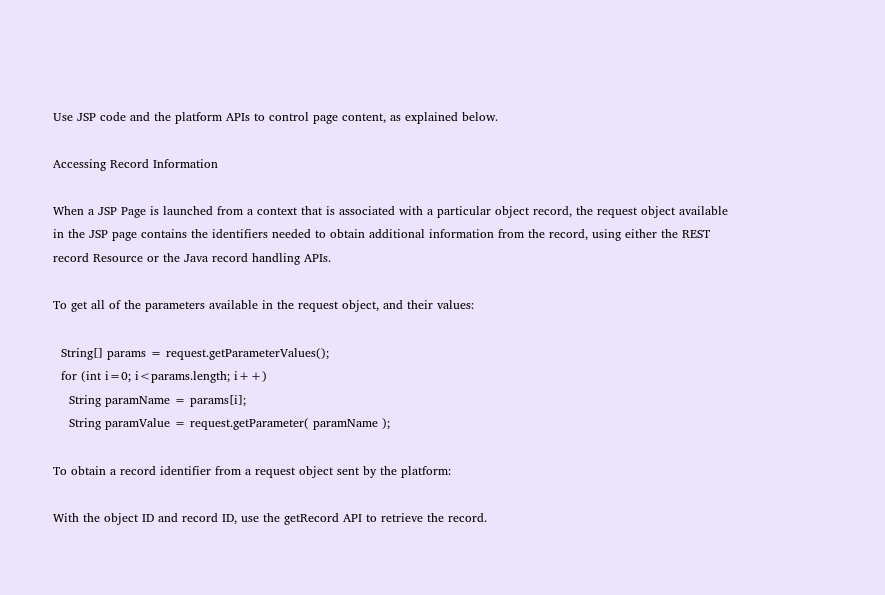Use JSP code and the platform APIs to control page content, as explained below.

Accessing Record Information

When a JSP Page is launched from a context that is associated with a particular object record, the request object available in the JSP page contains the identifiers needed to obtain additional information from the record, using either the REST record Resource or the Java record handling APIs.

To get all of the parameters available in the request object, and their values:

  String[] params = request.getParameterValues();
  for (int i=0; i<params.length; i++)
    String paramName = params[i];
    String paramValue = request.getParameter( paramName );

To obtain a record identifier from a request object sent by the platform:

With the object ID and record ID, use the getRecord API to retrieve the record.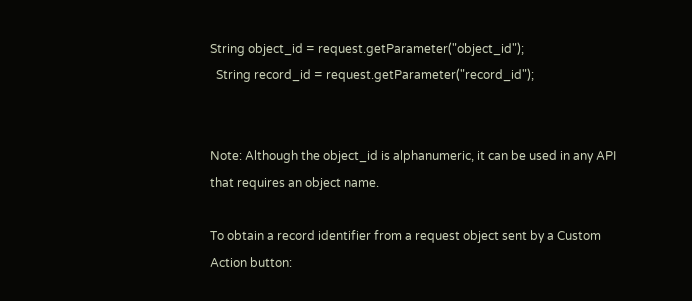String object_id = request.getParameter("object_id");
  String record_id = request.getParameter("record_id");


Note: Although the object_id is alphanumeric, it can be used in any API that requires an object name.

To obtain a record identifier from a request object sent by a Custom Action button: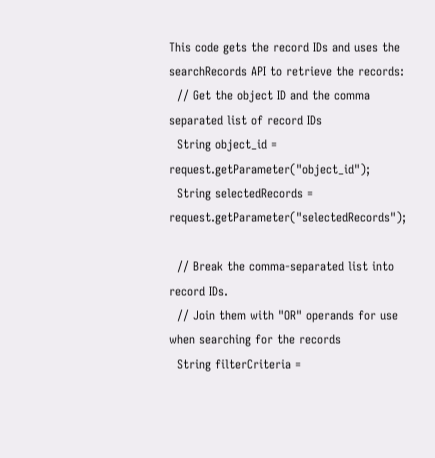This code gets the record IDs and uses the searchRecords API to retrieve the records:
  // Get the object ID and the comma separated list of record IDs
  String object_id = request.getParameter("object_id");
  String selectedRecords = request.getParameter("selectedRecords");

  // Break the comma-separated list into record IDs.
  // Join them with "OR" operands for use when searching for the records
  String filterCriteria =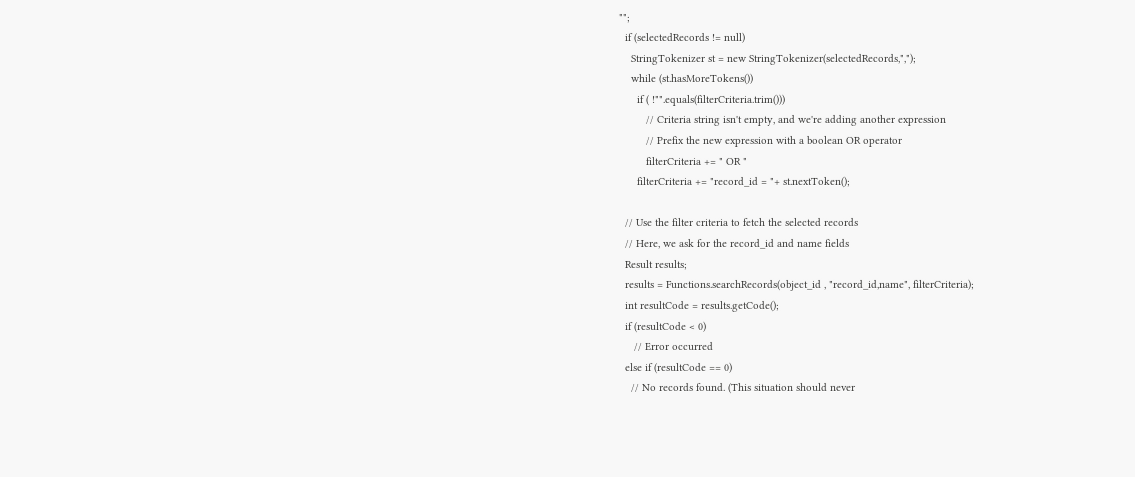"";
  if (selectedRecords != null)
    StringTokenizer st = new StringTokenizer(selectedRecords,",");
    while (st.hasMoreTokens())
      if ( !"".equals(filterCriteria.trim()))
         // Criteria string isn't empty, and we're adding another expression
         // Prefix the new expression with a boolean OR operator
         filterCriteria += " OR "
      filterCriteria += "record_id = "+ st.nextToken();

  // Use the filter criteria to fetch the selected records
  // Here, we ask for the record_id and name fields
  Result results;
  results = Functions.searchRecords(object_id , "record_id,name", filterCriteria);
  int resultCode = results.getCode();
  if (resultCode < 0)
     // Error occurred
  else if (resultCode == 0)
    // No records found. (This situation should never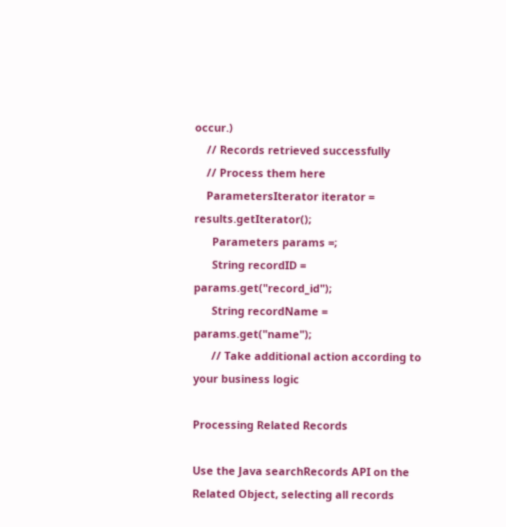occur.)
    // Records retrieved successfully
    // Process them here
    ParametersIterator iterator = results.getIterator();
      Parameters params =;
      String recordID = params.get("record_id");
      String recordName = params.get("name");
      // Take additional action according to your business logic

Processing Related Records

Use the Java searchRecords API on the Related Object, selecting all records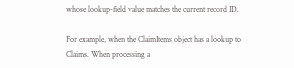whose lookup-field value matches the current record ID.

For example, when the ClaimItems object has a lookup to Claims. When processing a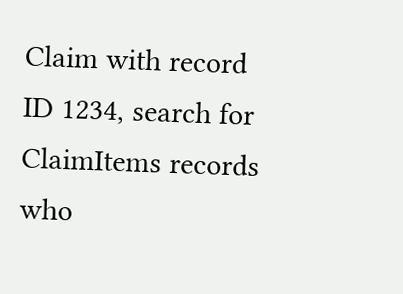Claim with record ID 1234, search for ClaimItems records who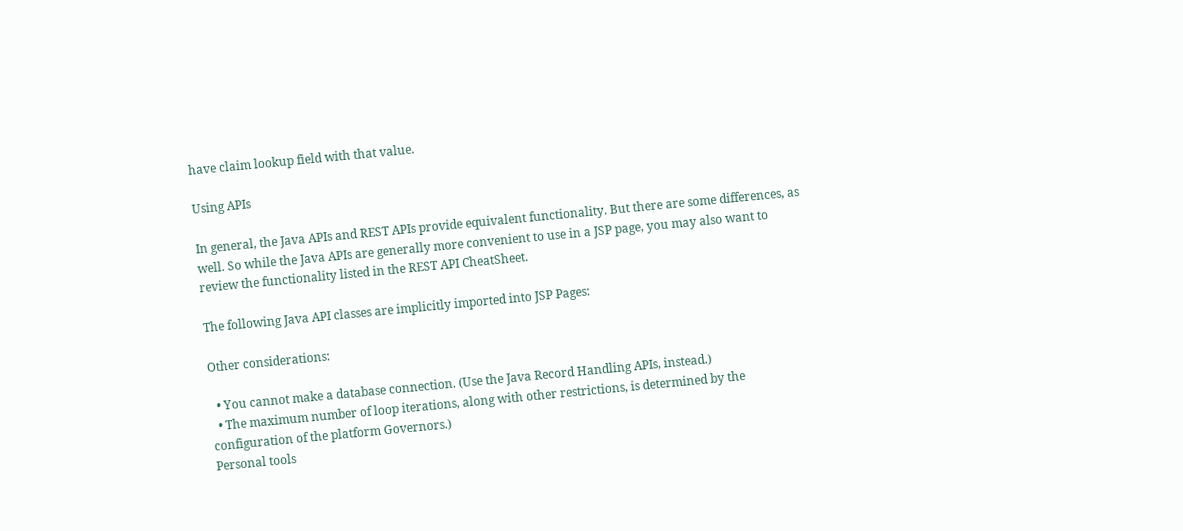have claim lookup field with that value.

Using APIs

In general, the Java APIs and REST APIs provide equivalent functionality. But there are some differences, as well. So while the Java APIs are generally more convenient to use in a JSP page, you may also want to review the functionality listed in the REST API CheatSheet.

The following Java API classes are implicitly imported into JSP Pages:

Other considerations:

  • You cannot make a database connection. (Use the Java Record Handling APIs, instead.)
  • The maximum number of loop iterations, along with other restrictions, is determined by the configuration of the platform Governors.)
Personal tools